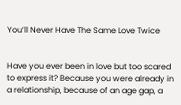You’ll Never Have The Same Love Twice


Have you ever been in love but too scared to express it? Because you were already in a relationship, because of an age gap, a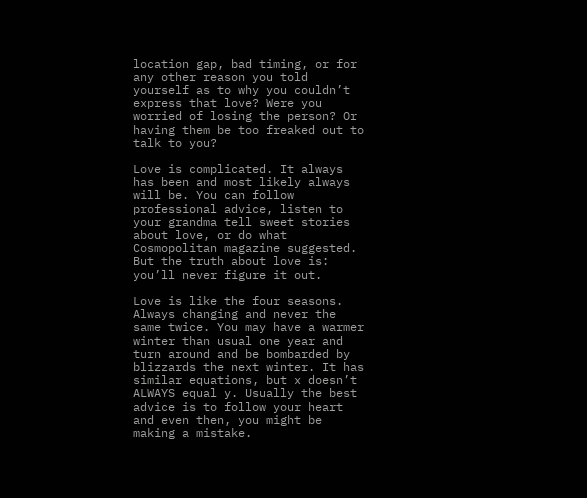location gap, bad timing, or for any other reason you told yourself as to why you couldn’t express that love? Were you worried of losing the person? Or having them be too freaked out to talk to you?

Love is complicated. It always has been and most likely always will be. You can follow professional advice, listen to your grandma tell sweet stories about love, or do what Cosmopolitan magazine suggested. But the truth about love is: you’ll never figure it out.

Love is like the four seasons. Always changing and never the same twice. You may have a warmer winter than usual one year and turn around and be bombarded by blizzards the next winter. It has similar equations, but x doesn’t ALWAYS equal y. Usually the best advice is to follow your heart and even then, you might be making a mistake.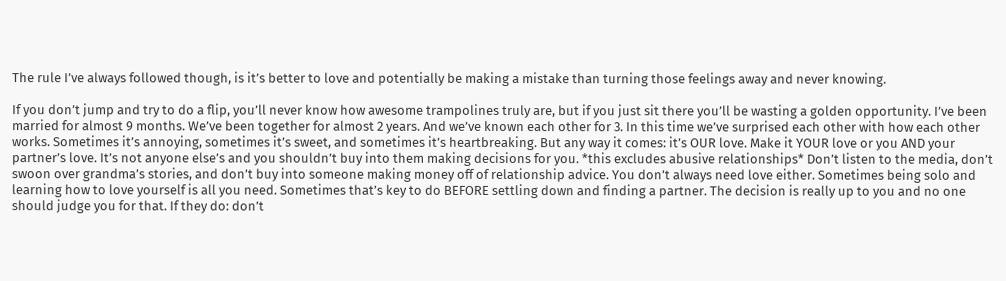The rule I’ve always followed though, is it’s better to love and potentially be making a mistake than turning those feelings away and never knowing.

If you don’t jump and try to do a flip, you’ll never know how awesome trampolines truly are, but if you just sit there you’ll be wasting a golden opportunity. I’ve been married for almost 9 months. We’ve been together for almost 2 years. And we’ve known each other for 3. In this time we’ve surprised each other with how each other works. Sometimes it’s annoying, sometimes it’s sweet, and sometimes it’s heartbreaking. But any way it comes: it’s OUR love. Make it YOUR love or you AND your partner’s love. It’s not anyone else’s and you shouldn’t buy into them making decisions for you. *this excludes abusive relationships* Don’t listen to the media, don’t swoon over grandma’s stories, and don’t buy into someone making money off of relationship advice. You don’t always need love either. Sometimes being solo and learning how to love yourself is all you need. Sometimes that’s key to do BEFORE settling down and finding a partner. The decision is really up to you and no one should judge you for that. If they do: don’t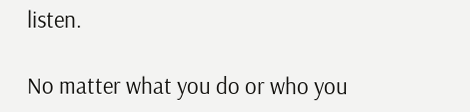listen.

No matter what you do or who you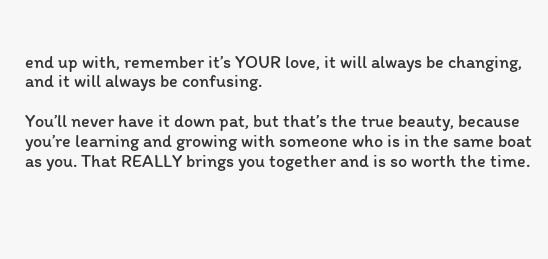end up with, remember it’s YOUR love, it will always be changing, and it will always be confusing.

You’ll never have it down pat, but that’s the true beauty, because you’re learning and growing with someone who is in the same boat as you. That REALLY brings you together and is so worth the time.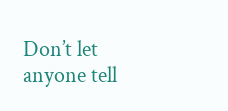Don’t let anyone tell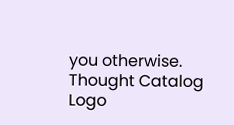you otherwise. Thought Catalog Logo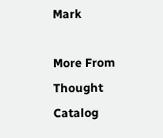Mark

More From Thought Catalog